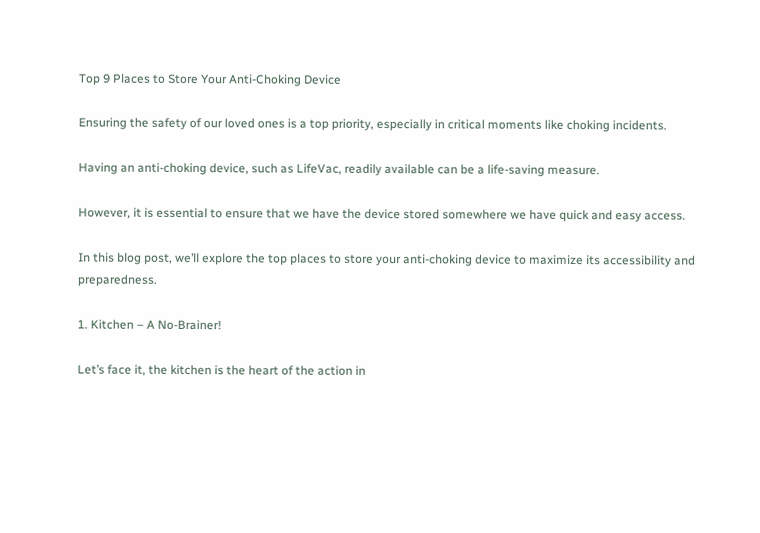Top 9 Places to Store Your Anti-Choking Device

Ensuring the safety of our loved ones is a top priority, especially in critical moments like choking incidents.

Having an anti-choking device, such as LifeVac, readily available can be a life-saving measure.

However, it is essential to ensure that we have the device stored somewhere we have quick and easy access.

In this blog post, we’ll explore the top places to store your anti-choking device to maximize its accessibility and preparedness.

1. Kitchen – A No-Brainer!

Let’s face it, the kitchen is the heart of the action in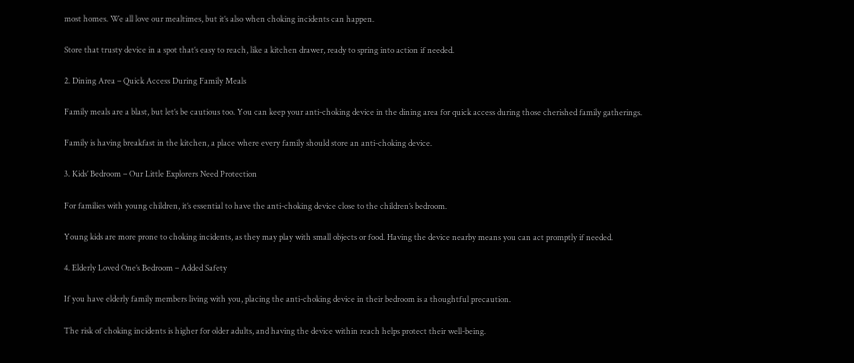most homes. We all love our mealtimes, but it’s also when choking incidents can happen.

Store that trusty device in a spot that’s easy to reach, like a kitchen drawer, ready to spring into action if needed.

2. Dining Area – Quick Access During Family Meals

Family meals are a blast, but let’s be cautious too. You can keep your anti-choking device in the dining area for quick access during those cherished family gatherings.

Family is having breakfast in the kitchen, a place where every family should store an anti-choking device.

3. Kids’ Bedroom – Our Little Explorers Need Protection

For families with young children, it’s essential to have the anti-choking device close to the children’s bedroom.

Young kids are more prone to choking incidents, as they may play with small objects or food. Having the device nearby means you can act promptly if needed.

4. Elderly Loved One’s Bedroom – Added Safety

If you have elderly family members living with you, placing the anti-choking device in their bedroom is a thoughtful precaution.

The risk of choking incidents is higher for older adults, and having the device within reach helps protect their well-being.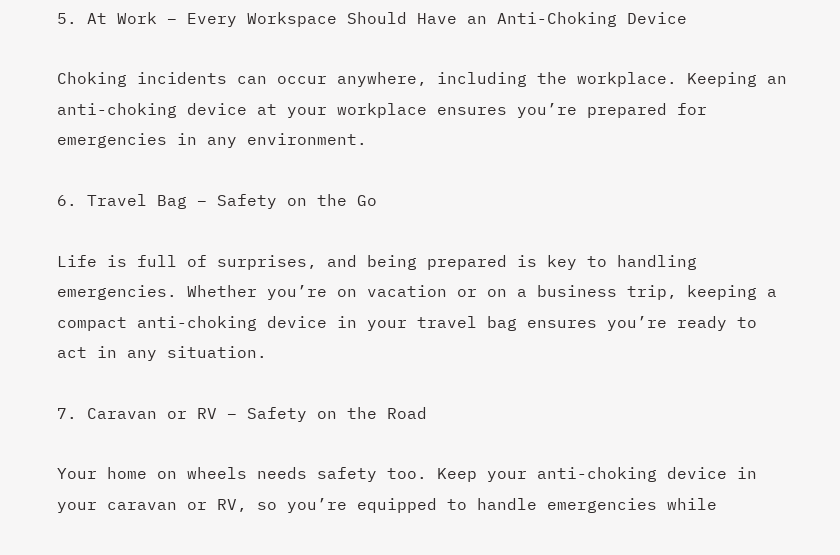5. At Work – Every Workspace Should Have an Anti-Choking Device

Choking incidents can occur anywhere, including the workplace. Keeping an anti-choking device at your workplace ensures you’re prepared for emergencies in any environment.

6. Travel Bag – Safety on the Go

Life is full of surprises, and being prepared is key to handling emergencies. Whether you’re on vacation or on a business trip, keeping a compact anti-choking device in your travel bag ensures you’re ready to act in any situation.

7. Caravan or RV – Safety on the Road

Your home on wheels needs safety too. Keep your anti-choking device in your caravan or RV, so you’re equipped to handle emergencies while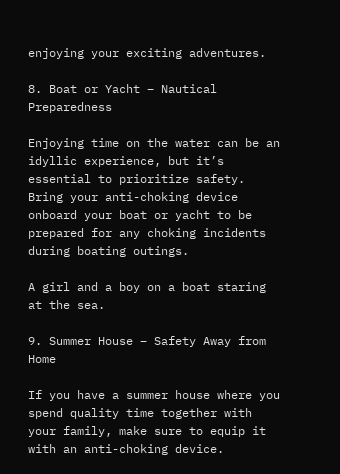enjoying your exciting adventures.

8. Boat or Yacht – Nautical Preparedness

Enjoying time on the water can be an idyllic experience, but it’s essential to prioritize safety. Bring your anti-choking device onboard your boat or yacht to be prepared for any choking incidents during boating outings.

A girl and a boy on a boat staring at the sea.

9. Summer House – Safety Away from Home

If you have a summer house where you spend quality time together with your family, make sure to equip it with an anti-choking device.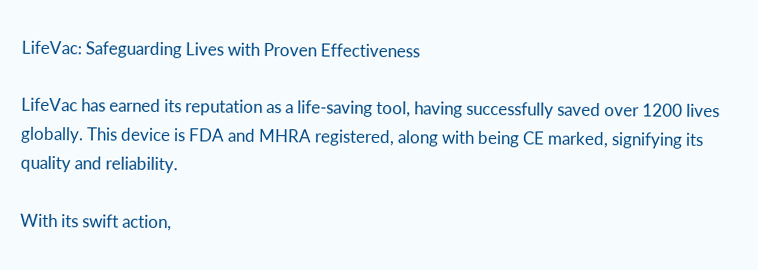LifeVac: Safeguarding Lives with Proven Effectiveness

LifeVac has earned its reputation as a life-saving tool, having successfully saved over 1200 lives globally. This device is FDA and MHRA registered, along with being CE marked, signifying its quality and reliability.

With its swift action,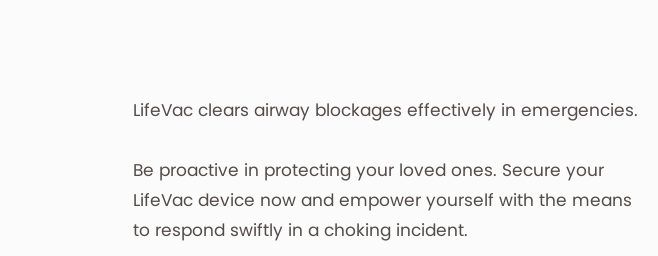LifeVac clears airway blockages effectively in emergencies.

Be proactive in protecting your loved ones. Secure your LifeVac device now and empower yourself with the means to respond swiftly in a choking incident.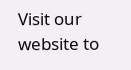Visit our website to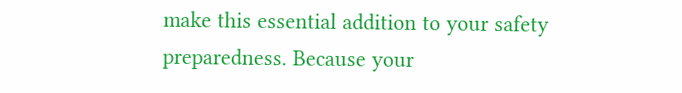make this essential addition to your safety preparedness. Because your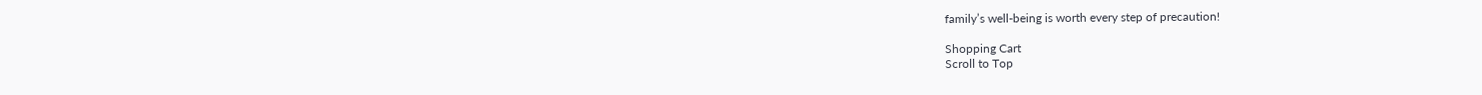family’s well-being is worth every step of precaution!

Shopping Cart
Scroll to Top